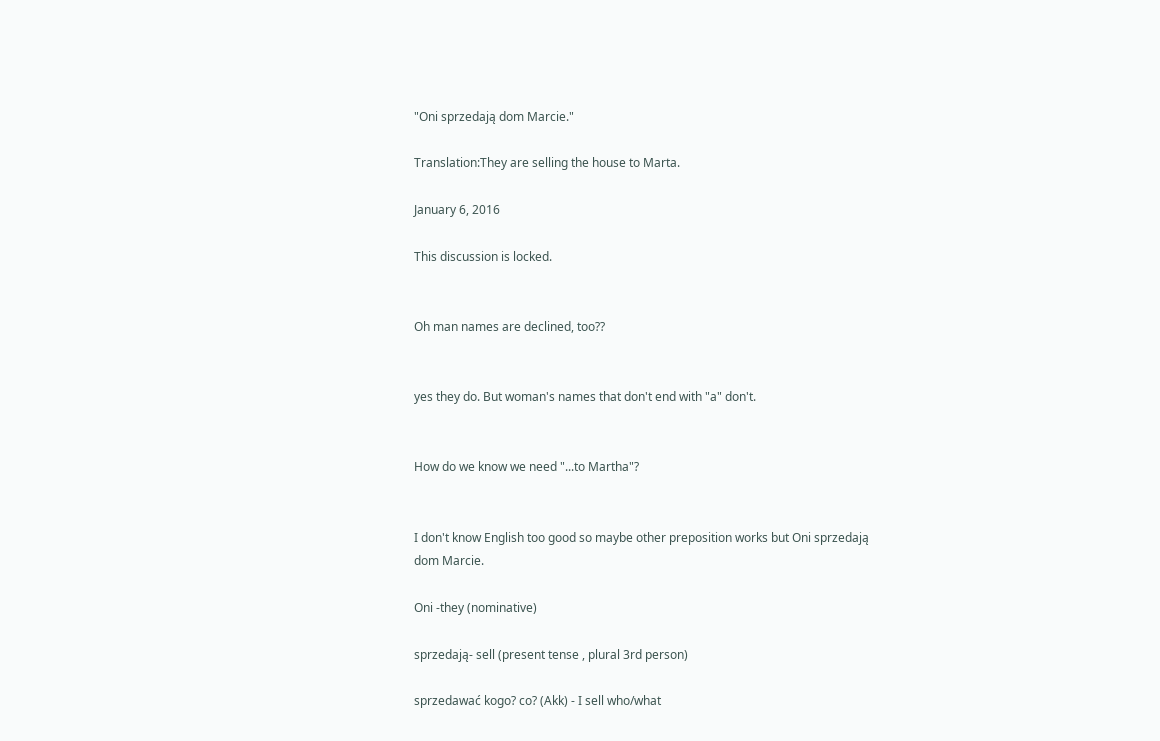"Oni sprzedają dom Marcie."

Translation:They are selling the house to Marta.

January 6, 2016

This discussion is locked.


Oh man names are declined, too??


yes they do. But woman's names that don't end with "a" don't.


How do we know we need "...to Martha"?


I don't know English too good so maybe other preposition works but Oni sprzedają dom Marcie.

Oni -they (nominative)

sprzedają- sell (present tense , plural 3rd person)

sprzedawać kogo? co? (Akk) - I sell who/what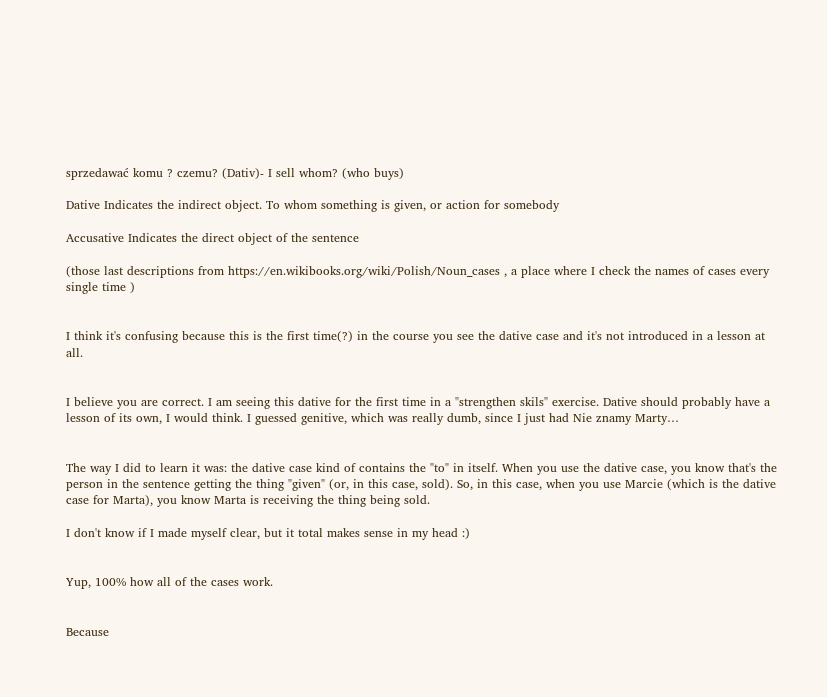sprzedawać komu ? czemu? (Dativ)- I sell whom? (who buys)

Dative Indicates the indirect object. To whom something is given, or action for somebody

Accusative Indicates the direct object of the sentence

(those last descriptions from https://en.wikibooks.org/wiki/Polish/Noun_cases , a place where I check the names of cases every single time )


I think it's confusing because this is the first time(?) in the course you see the dative case and it's not introduced in a lesson at all.


I believe you are correct. I am seeing this dative for the first time in a "strengthen skils" exercise. Dative should probably have a lesson of its own, I would think. I guessed genitive, which was really dumb, since I just had Nie znamy Marty…


The way I did to learn it was: the dative case kind of contains the "to" in itself. When you use the dative case, you know that's the person in the sentence getting the thing "given" (or, in this case, sold). So, in this case, when you use Marcie (which is the dative case for Marta), you know Marta is receiving the thing being sold.

I don't know if I made myself clear, but it total makes sense in my head :)


Yup, 100% how all of the cases work.


Because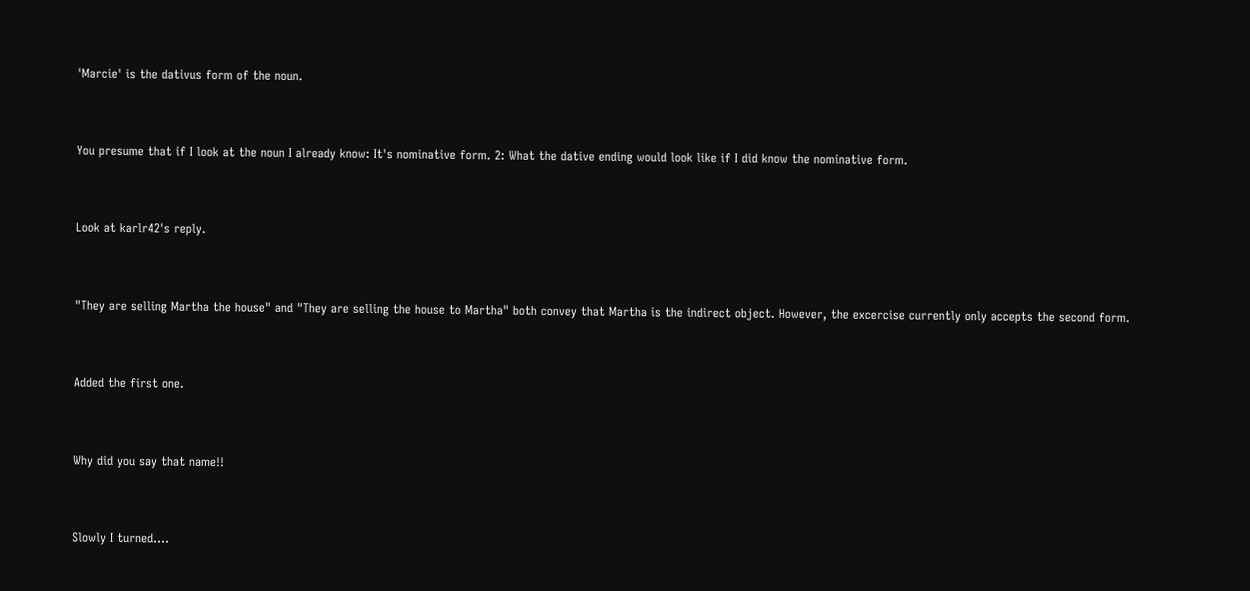'Marcie' is the dativus form of the noun.


You presume that if I look at the noun I already know: It's nominative form. 2: What the dative ending would look like if I did know the nominative form.


Look at karlr42's reply.


"They are selling Martha the house" and "They are selling the house to Martha" both convey that Martha is the indirect object. However, the excercise currently only accepts the second form.


Added the first one.


Why did you say that name!!


Slowly I turned....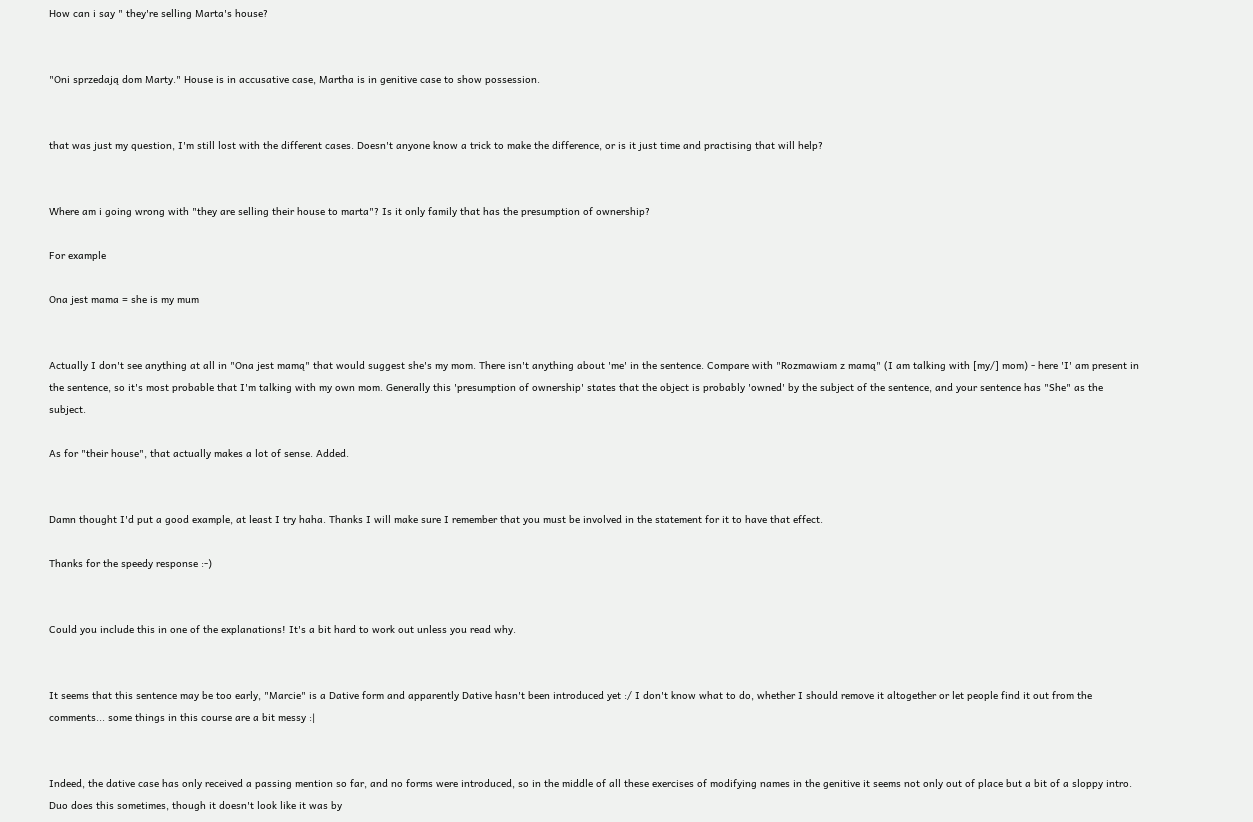How can i say " they're selling Marta's house?


"Oni sprzedają dom Marty." House is in accusative case, Martha is in genitive case to show possession.


that was just my question, I'm still lost with the different cases. Doesn't anyone know a trick to make the difference, or is it just time and practising that will help?


Where am i going wrong with "they are selling their house to marta"? Is it only family that has the presumption of ownership?

For example

Ona jest mama = she is my mum


Actually I don't see anything at all in "Ona jest mamą" that would suggest she's my mom. There isn't anything about 'me' in the sentence. Compare with "Rozmawiam z mamą" (I am talking with [my/] mom) - here 'I' am present in the sentence, so it's most probable that I'm talking with my own mom. Generally this 'presumption of ownership' states that the object is probably 'owned' by the subject of the sentence, and your sentence has "She" as the subject.

As for "their house", that actually makes a lot of sense. Added.


Damn thought I'd put a good example, at least I try haha. Thanks I will make sure I remember that you must be involved in the statement for it to have that effect.

Thanks for the speedy response :-)


Could you include this in one of the explanations! It's a bit hard to work out unless you read why.


It seems that this sentence may be too early, "Marcie" is a Dative form and apparently Dative hasn't been introduced yet :/ I don't know what to do, whether I should remove it altogether or let people find it out from the comments... some things in this course are a bit messy :|


Indeed, the dative case has only received a passing mention so far, and no forms were introduced, so in the middle of all these exercises of modifying names in the genitive it seems not only out of place but a bit of a sloppy intro. Duo does this sometimes, though it doesn't look like it was by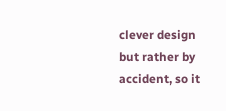clever design but rather by accident, so it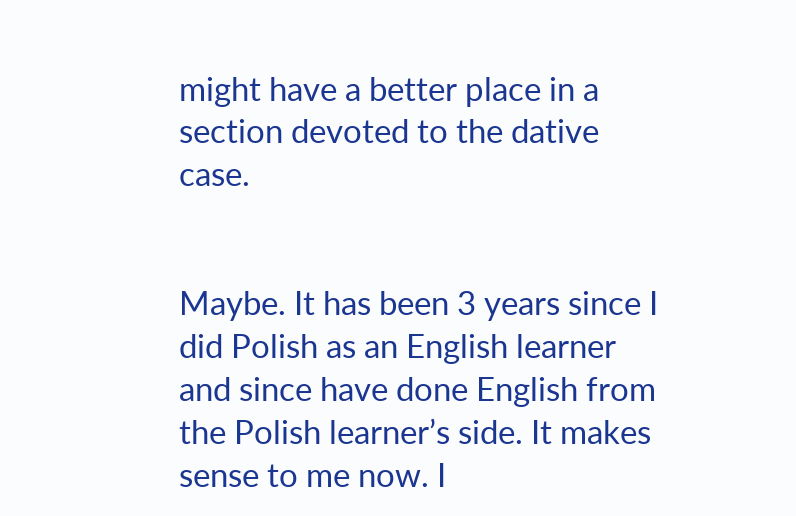might have a better place in a section devoted to the dative case.


Maybe. It has been 3 years since I did Polish as an English learner and since have done English from the Polish learner’s side. It makes sense to me now. I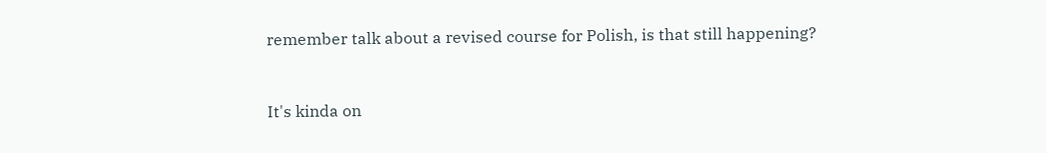remember talk about a revised course for Polish, is that still happening?


It's kinda on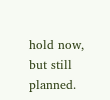hold now, but still planned.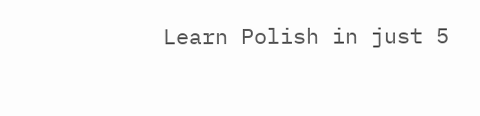Learn Polish in just 5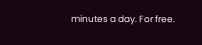minutes a day. For free.